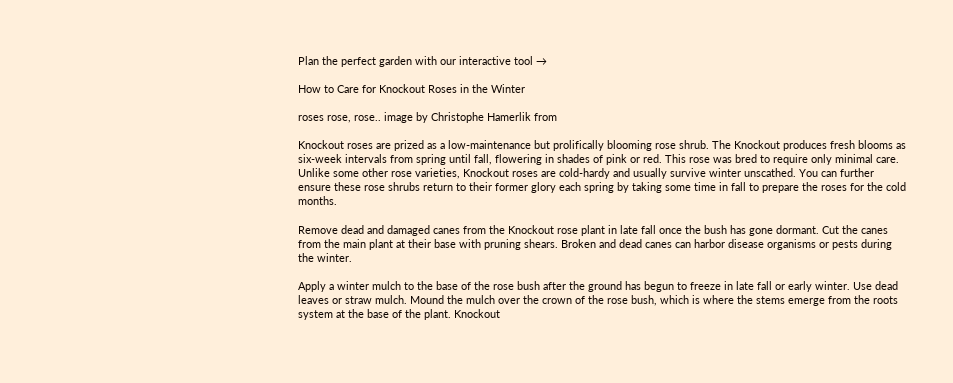Plan the perfect garden with our interactive tool →

How to Care for Knockout Roses in the Winter

roses rose, rose.. image by Christophe Hamerlik from

Knockout roses are prized as a low-maintenance but prolifically blooming rose shrub. The Knockout produces fresh blooms as six-week intervals from spring until fall, flowering in shades of pink or red. This rose was bred to require only minimal care. Unlike some other rose varieties, Knockout roses are cold-hardy and usually survive winter unscathed. You can further ensure these rose shrubs return to their former glory each spring by taking some time in fall to prepare the roses for the cold months.

Remove dead and damaged canes from the Knockout rose plant in late fall once the bush has gone dormant. Cut the canes from the main plant at their base with pruning shears. Broken and dead canes can harbor disease organisms or pests during the winter.

Apply a winter mulch to the base of the rose bush after the ground has begun to freeze in late fall or early winter. Use dead leaves or straw mulch. Mound the mulch over the crown of the rose bush, which is where the stems emerge from the roots system at the base of the plant. Knockout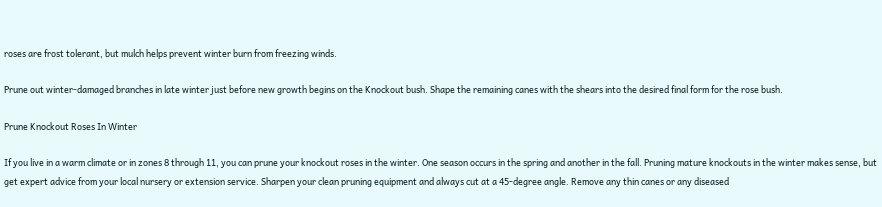roses are frost tolerant, but mulch helps prevent winter burn from freezing winds.

Prune out winter-damaged branches in late winter just before new growth begins on the Knockout bush. Shape the remaining canes with the shears into the desired final form for the rose bush.

Prune Knockout Roses In Winter

If you live in a warm climate or in zones 8 through 11, you can prune your knockout roses in the winter. One season occurs in the spring and another in the fall. Pruning mature knockouts in the winter makes sense, but get expert advice from your local nursery or extension service. Sharpen your clean pruning equipment and always cut at a 45-degree angle. Remove any thin canes or any diseased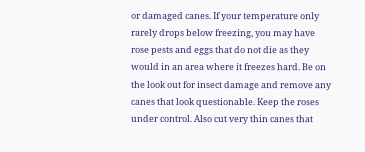or damaged canes. If your temperature only rarely drops below freezing, you may have rose pests and eggs that do not die as they would in an area where it freezes hard. Be on the look out for insect damage and remove any canes that look questionable. Keep the roses under control. Also cut very thin canes that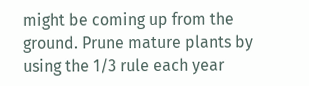might be coming up from the ground. Prune mature plants by using the 1/3 rule each year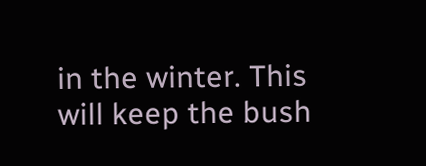in the winter. This will keep the bush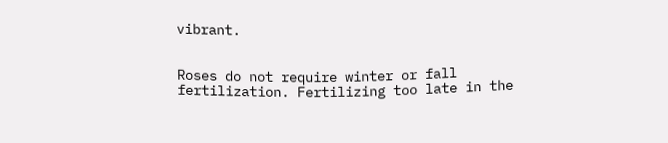vibrant.


Roses do not require winter or fall fertilization. Fertilizing too late in the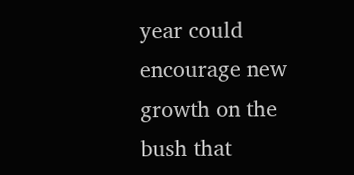year could encourage new growth on the bush that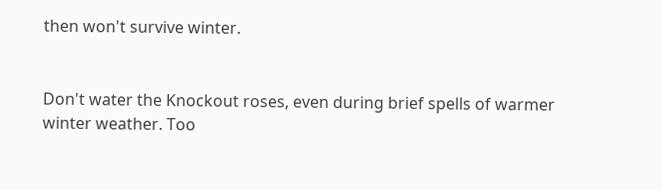then won't survive winter.


Don't water the Knockout roses, even during brief spells of warmer winter weather. Too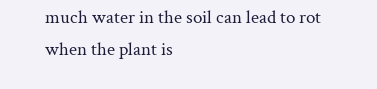much water in the soil can lead to rot when the plant is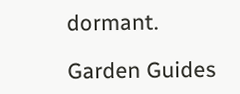dormant.

Garden Guides